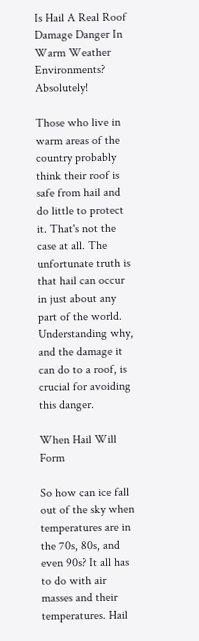Is Hail A Real Roof Damage Danger In Warm Weather Environments? Absolutely!

Those who live in warm areas of the country probably think their roof is safe from hail and do little to protect it. That's not the case at all. The unfortunate truth is that hail can occur in just about any part of the world. Understanding why, and the damage it can do to a roof, is crucial for avoiding this danger.

When Hail Will Form

So how can ice fall out of the sky when temperatures are in the 70s, 80s, and even 90s? It all has to do with air masses and their temperatures. Hail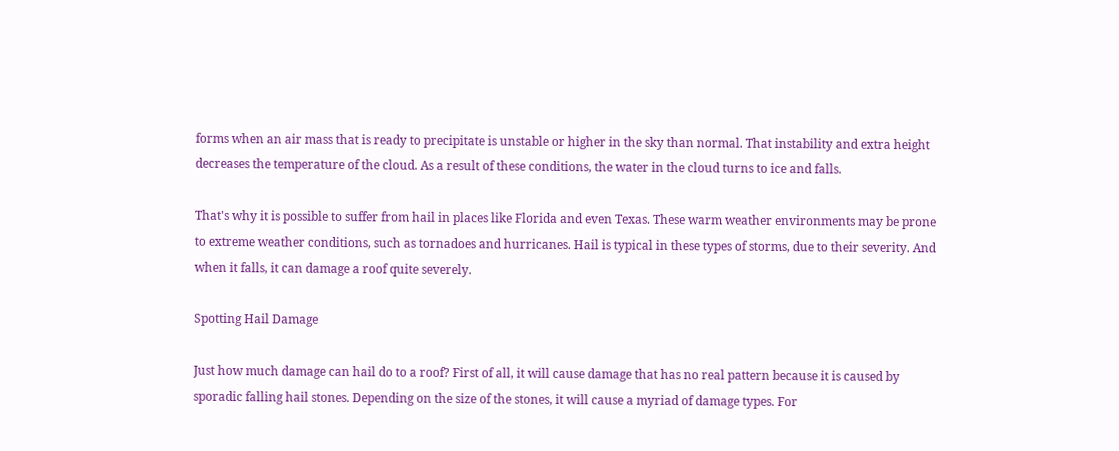forms when an air mass that is ready to precipitate is unstable or higher in the sky than normal. That instability and extra height decreases the temperature of the cloud. As a result of these conditions, the water in the cloud turns to ice and falls.

That's why it is possible to suffer from hail in places like Florida and even Texas. These warm weather environments may be prone to extreme weather conditions, such as tornadoes and hurricanes. Hail is typical in these types of storms, due to their severity. And when it falls, it can damage a roof quite severely.

Spotting Hail Damage

Just how much damage can hail do to a roof? First of all, it will cause damage that has no real pattern because it is caused by sporadic falling hail stones. Depending on the size of the stones, it will cause a myriad of damage types. For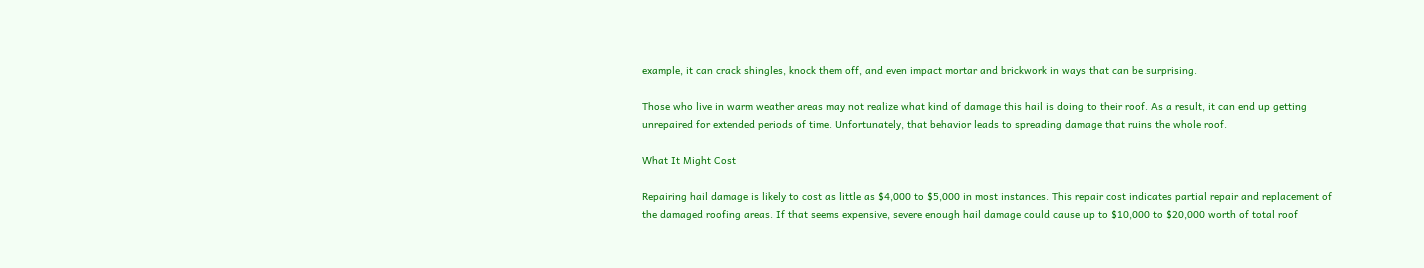example, it can crack shingles, knock them off, and even impact mortar and brickwork in ways that can be surprising.

Those who live in warm weather areas may not realize what kind of damage this hail is doing to their roof. As a result, it can end up getting unrepaired for extended periods of time. Unfortunately, that behavior leads to spreading damage that ruins the whole roof.

What It Might Cost

Repairing hail damage is likely to cost as little as $4,000 to $5,000 in most instances. This repair cost indicates partial repair and replacement of the damaged roofing areas. If that seems expensive, severe enough hail damage could cause up to $10,000 to $20,000 worth of total roof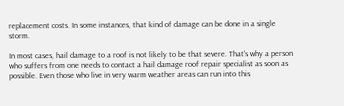replacement costs. In some instances, that kind of damage can be done in a single storm.

In most cases, hail damage to a roof is not likely to be that severe. That's why a person who suffers from one needs to contact a hail damage roof repair specialist as soon as possible. Even those who live in very warm weather areas can run into this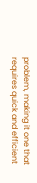problem, making it one that requires quick and efficient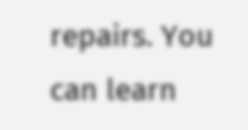repairs. You can learn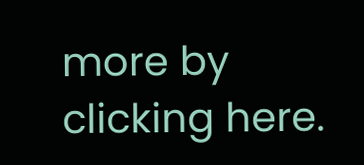more by clicking here.